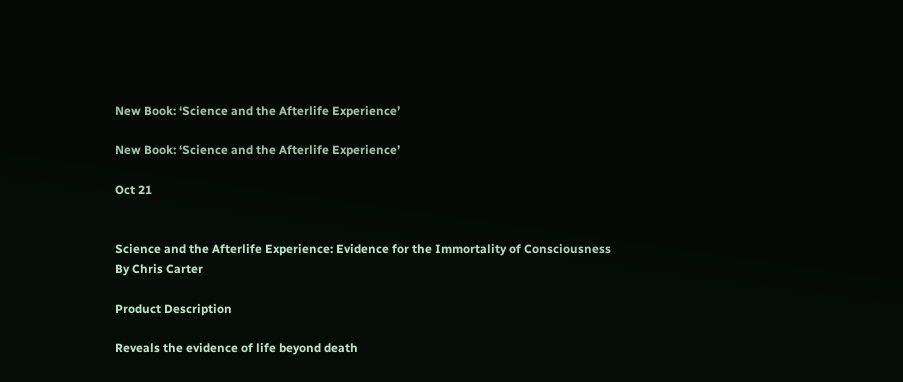New Book: ‘Science and the Afterlife Experience’

New Book: ‘Science and the Afterlife Experience’

Oct 21


Science and the Afterlife Experience: Evidence for the Immortality of Consciousness
By Chris Carter

Product Description

Reveals the evidence of life beyond death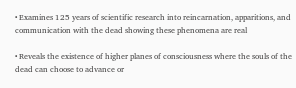• Examines 125 years of scientific research into reincarnation, apparitions, and communication with the dead showing these phenomena are real

• Reveals the existence of higher planes of consciousness where the souls of the dead can choose to advance or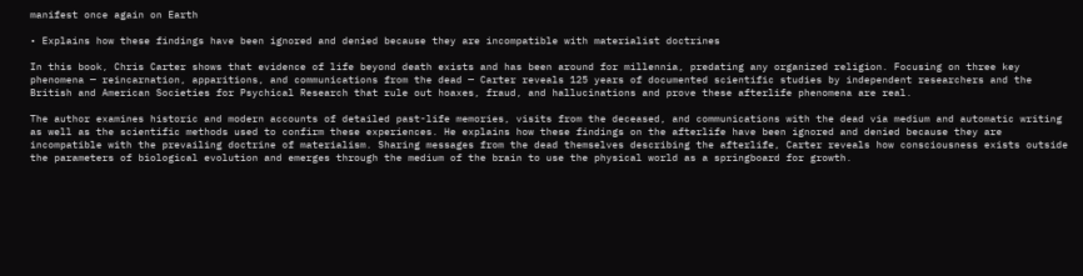manifest once again on Earth

• Explains how these findings have been ignored and denied because they are incompatible with materialist doctrines

In this book, Chris Carter shows that evidence of life beyond death exists and has been around for millennia, predating any organized religion. Focusing on three key phenomena — reincarnation, apparitions, and communications from the dead — Carter reveals 125 years of documented scientific studies by independent researchers and the British and American Societies for Psychical Research that rule out hoaxes, fraud, and hallucinations and prove these afterlife phenomena are real.

The author examines historic and modern accounts of detailed past-life memories, visits from the deceased, and communications with the dead via medium and automatic writing as well as the scientific methods used to confirm these experiences. He explains how these findings on the afterlife have been ignored and denied because they are incompatible with the prevailing doctrine of materialism. Sharing messages from the dead themselves describing the afterlife, Carter reveals how consciousness exists outside the parameters of biological evolution and emerges through the medium of the brain to use the physical world as a springboard for growth.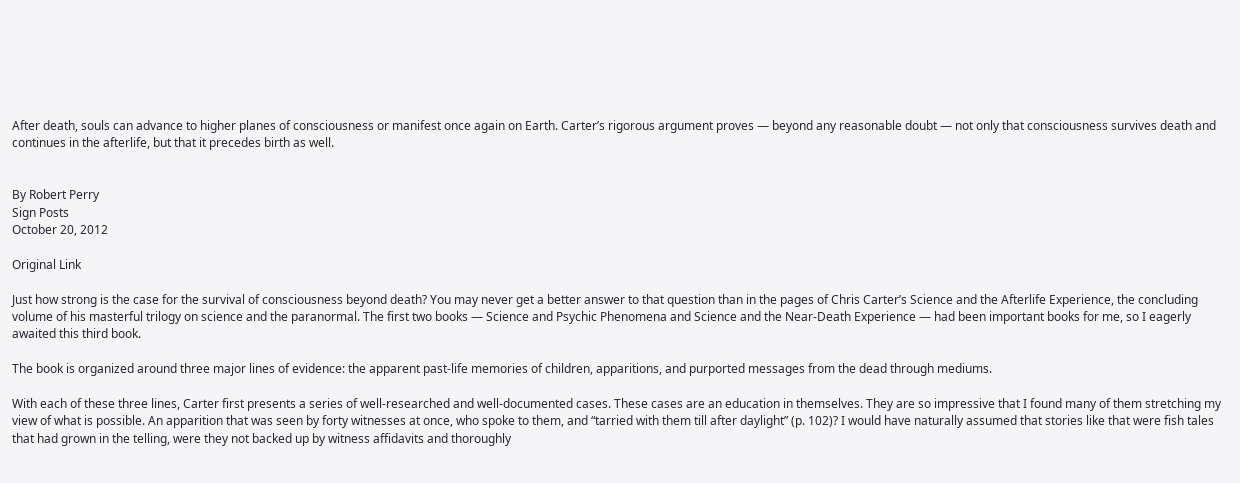After death, souls can advance to higher planes of consciousness or manifest once again on Earth. Carter’s rigorous argument proves — beyond any reasonable doubt — not only that consciousness survives death and continues in the afterlife, but that it precedes birth as well.


By Robert Perry
Sign Posts
October 20, 2012

Original Link

Just how strong is the case for the survival of consciousness beyond death? You may never get a better answer to that question than in the pages of Chris Carter’s Science and the Afterlife Experience, the concluding volume of his masterful trilogy on science and the paranormal. The first two books — Science and Psychic Phenomena and Science and the Near-Death Experience — had been important books for me, so I eagerly awaited this third book.

The book is organized around three major lines of evidence: the apparent past-life memories of children, apparitions, and purported messages from the dead through mediums.

With each of these three lines, Carter first presents a series of well-researched and well-documented cases. These cases are an education in themselves. They are so impressive that I found many of them stretching my view of what is possible. An apparition that was seen by forty witnesses at once, who spoke to them, and “tarried with them till after daylight” (p. 102)? I would have naturally assumed that stories like that were fish tales that had grown in the telling, were they not backed up by witness affidavits and thoroughly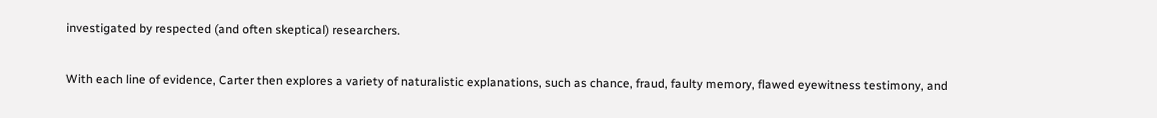investigated by respected (and often skeptical) researchers.

With each line of evidence, Carter then explores a variety of naturalistic explanations, such as chance, fraud, faulty memory, flawed eyewitness testimony, and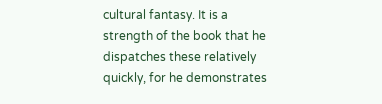cultural fantasy. It is a strength of the book that he dispatches these relatively quickly, for he demonstrates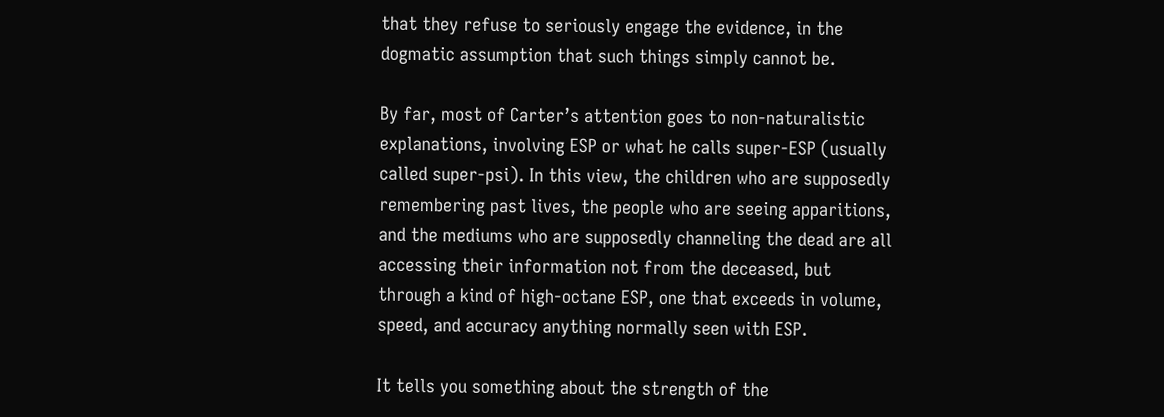that they refuse to seriously engage the evidence, in the dogmatic assumption that such things simply cannot be.

By far, most of Carter’s attention goes to non-naturalistic explanations, involving ESP or what he calls super-ESP (usually called super-psi). In this view, the children who are supposedly remembering past lives, the people who are seeing apparitions, and the mediums who are supposedly channeling the dead are all accessing their information not from the deceased, but through a kind of high-octane ESP, one that exceeds in volume, speed, and accuracy anything normally seen with ESP.

It tells you something about the strength of the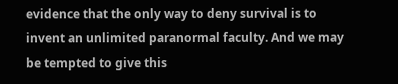evidence that the only way to deny survival is to invent an unlimited paranormal faculty. And we may be tempted to give this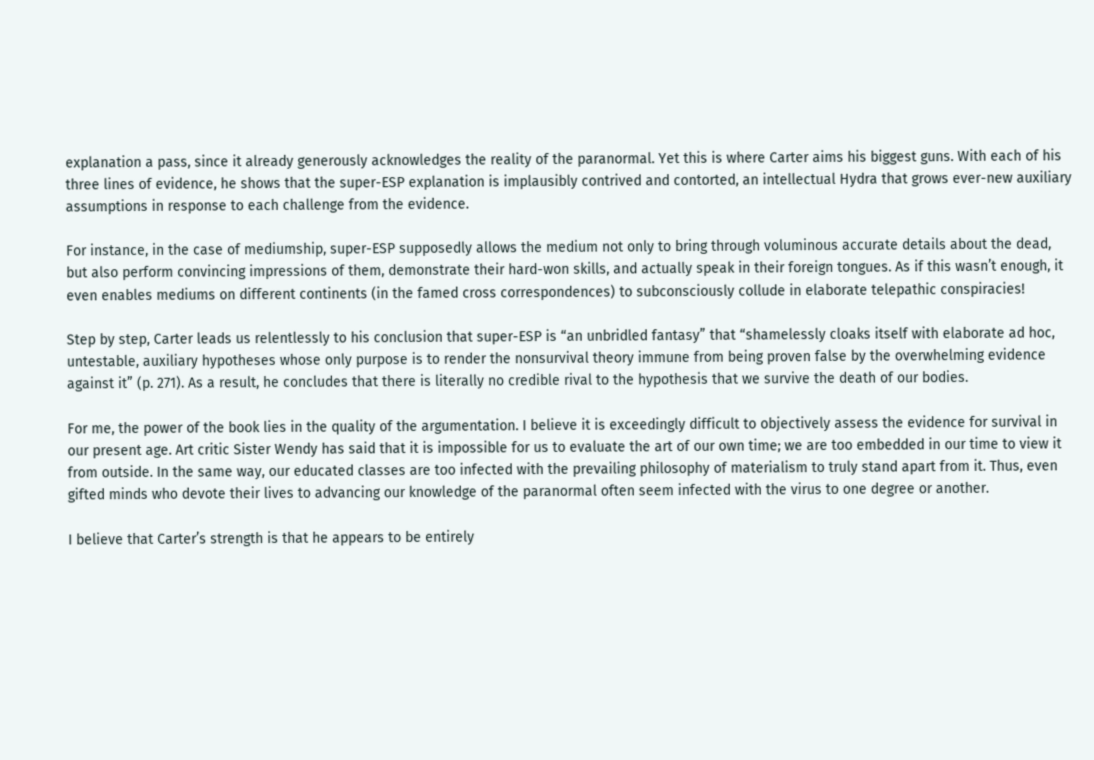explanation a pass, since it already generously acknowledges the reality of the paranormal. Yet this is where Carter aims his biggest guns. With each of his three lines of evidence, he shows that the super-ESP explanation is implausibly contrived and contorted, an intellectual Hydra that grows ever-new auxiliary assumptions in response to each challenge from the evidence.

For instance, in the case of mediumship, super-ESP supposedly allows the medium not only to bring through voluminous accurate details about the dead, but also perform convincing impressions of them, demonstrate their hard-won skills, and actually speak in their foreign tongues. As if this wasn’t enough, it even enables mediums on different continents (in the famed cross correspondences) to subconsciously collude in elaborate telepathic conspiracies!

Step by step, Carter leads us relentlessly to his conclusion that super-ESP is “an unbridled fantasy” that “shamelessly cloaks itself with elaborate ad hoc, untestable, auxiliary hypotheses whose only purpose is to render the nonsurvival theory immune from being proven false by the overwhelming evidence against it” (p. 271). As a result, he concludes that there is literally no credible rival to the hypothesis that we survive the death of our bodies.

For me, the power of the book lies in the quality of the argumentation. I believe it is exceedingly difficult to objectively assess the evidence for survival in our present age. Art critic Sister Wendy has said that it is impossible for us to evaluate the art of our own time; we are too embedded in our time to view it from outside. In the same way, our educated classes are too infected with the prevailing philosophy of materialism to truly stand apart from it. Thus, even gifted minds who devote their lives to advancing our knowledge of the paranormal often seem infected with the virus to one degree or another.

I believe that Carter’s strength is that he appears to be entirely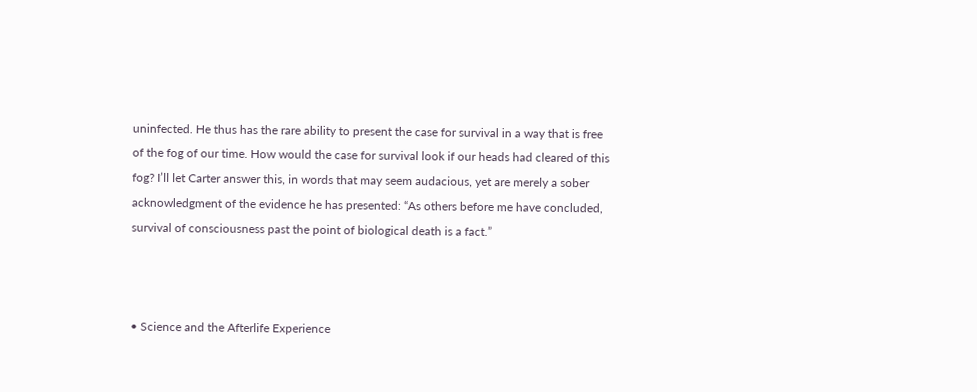uninfected. He thus has the rare ability to present the case for survival in a way that is free of the fog of our time. How would the case for survival look if our heads had cleared of this fog? I’ll let Carter answer this, in words that may seem audacious, yet are merely a sober acknowledgment of the evidence he has presented: “As others before me have concluded, survival of consciousness past the point of biological death is a fact.”



• Science and the Afterlife Experience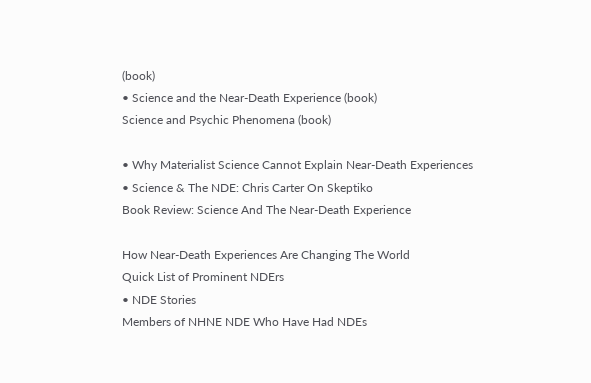(book)
• Science and the Near-Death Experience (book)
Science and Psychic Phenomena (book)

• Why Materialist Science Cannot Explain Near-Death Experiences
• Science & The NDE: Chris Carter On Skeptiko
Book Review: Science And The Near-Death Experience

How Near-Death Experiences Are Changing The World
Quick List of Prominent NDErs
• NDE Stories
Members of NHNE NDE Who Have Had NDEs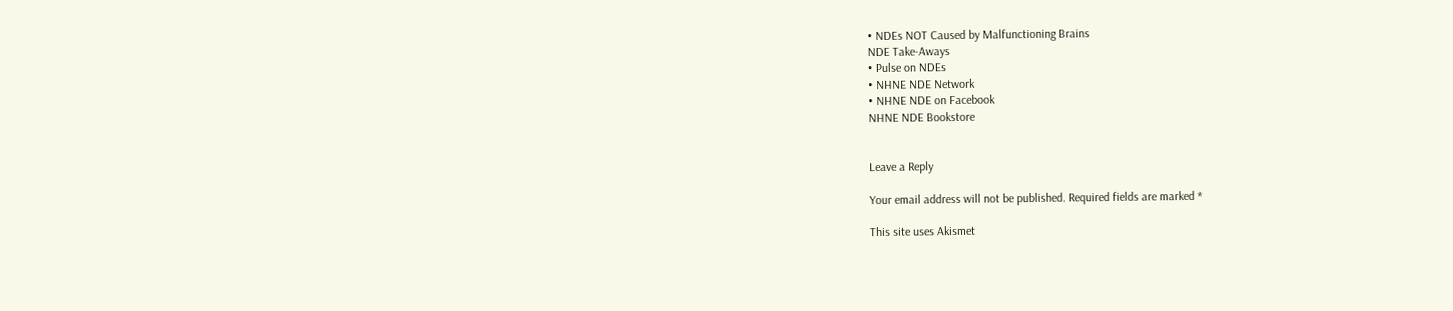• NDEs NOT Caused by Malfunctioning Brains
NDE Take-Aways
• Pulse on NDEs
• NHNE NDE Network
• NHNE NDE on Facebook
NHNE NDE Bookstore


Leave a Reply

Your email address will not be published. Required fields are marked *

This site uses Akismet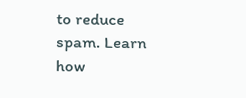to reduce spam. Learn how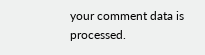your comment data is processed.